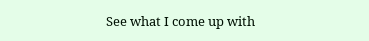See what I come up with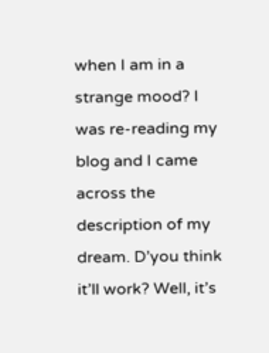when I am in a strange mood? I was re-reading my blog and I came across the description of my dream. D’you think it’ll work? Well, it’s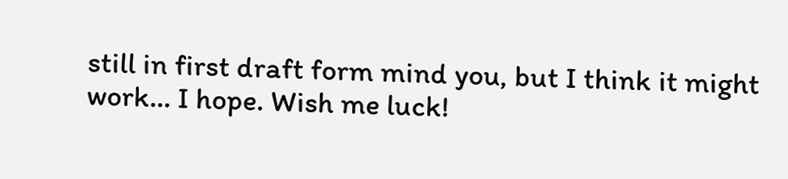still in first draft form mind you, but I think it might work… I hope. Wish me luck!